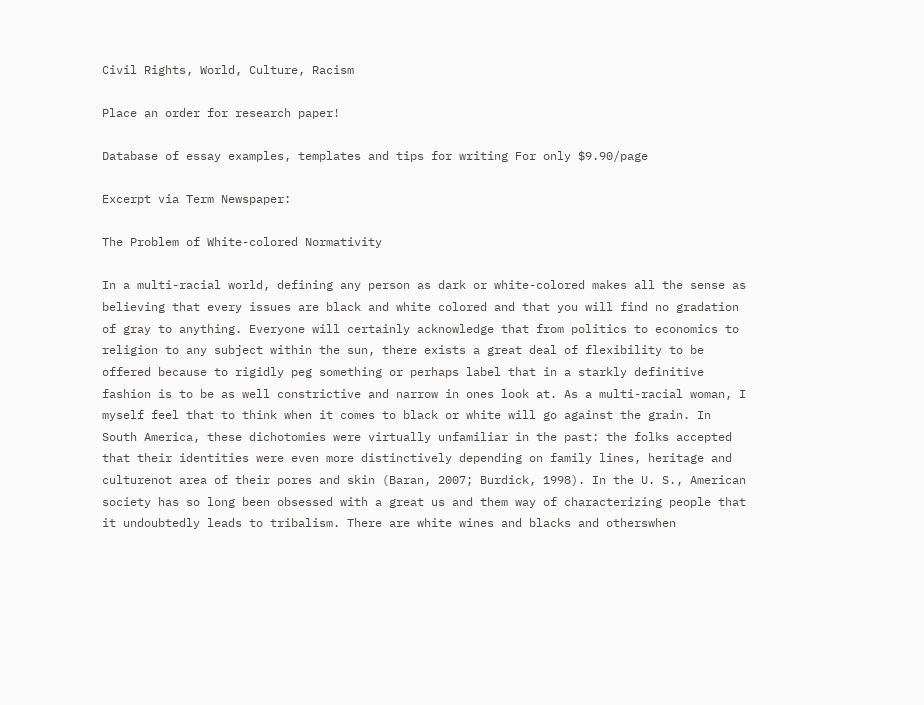Civil Rights, World, Culture, Racism

Place an order for research paper!

Database of essay examples, templates and tips for writing For only $9.90/page

Excerpt via Term Newspaper:

The Problem of White-colored Normativity

In a multi-racial world, defining any person as dark or white-colored makes all the sense as believing that every issues are black and white colored and that you will find no gradation of gray to anything. Everyone will certainly acknowledge that from politics to economics to religion to any subject within the sun, there exists a great deal of flexibility to be offered because to rigidly peg something or perhaps label that in a starkly definitive fashion is to be as well constrictive and narrow in ones look at. As a multi-racial woman, I myself feel that to think when it comes to black or white will go against the grain. In South America, these dichotomies were virtually unfamiliar in the past: the folks accepted that their identities were even more distinctively depending on family lines, heritage and culturenot area of their pores and skin (Baran, 2007; Burdick, 1998). In the U. S., American society has so long been obsessed with a great us and them way of characterizing people that it undoubtedly leads to tribalism. There are white wines and blacks and otherswhen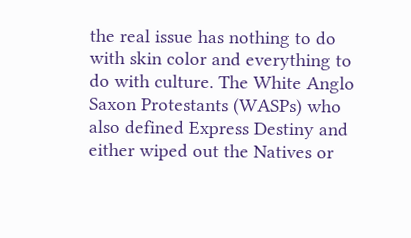the real issue has nothing to do with skin color and everything to do with culture. The White Anglo Saxon Protestants (WASPs) who also defined Express Destiny and either wiped out the Natives or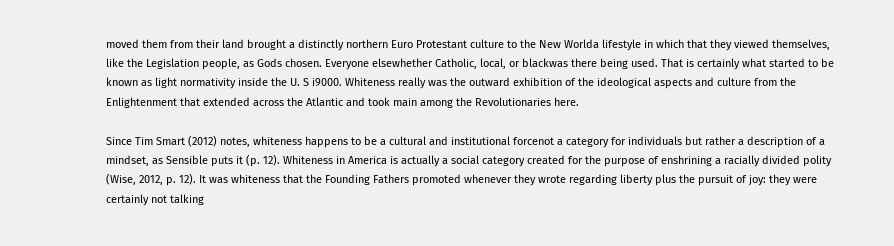moved them from their land brought a distinctly northern Euro Protestant culture to the New Worlda lifestyle in which that they viewed themselves, like the Legislation people, as Gods chosen. Everyone elsewhether Catholic, local, or blackwas there being used. That is certainly what started to be known as light normativity inside the U. S i9000. Whiteness really was the outward exhibition of the ideological aspects and culture from the Enlightenment that extended across the Atlantic and took main among the Revolutionaries here.

Since Tim Smart (2012) notes, whiteness happens to be a cultural and institutional forcenot a category for individuals but rather a description of a mindset, as Sensible puts it (p. 12). Whiteness in America is actually a social category created for the purpose of enshrining a racially divided polity (Wise, 2012, p. 12). It was whiteness that the Founding Fathers promoted whenever they wrote regarding liberty plus the pursuit of joy: they were certainly not talking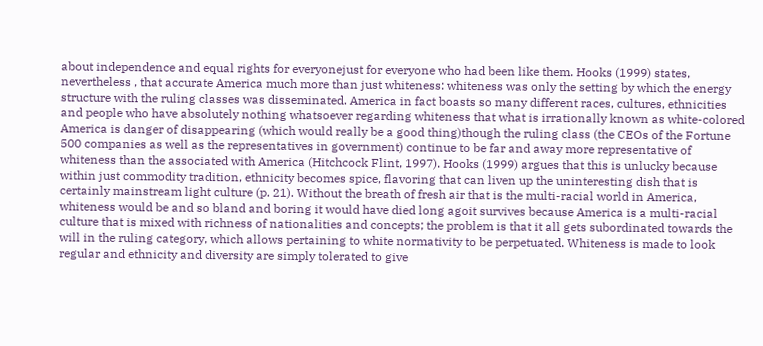about independence and equal rights for everyonejust for everyone who had been like them. Hooks (1999) states, nevertheless , that accurate America much more than just whiteness: whiteness was only the setting by which the energy structure with the ruling classes was disseminated. America in fact boasts so many different races, cultures, ethnicities and people who have absolutely nothing whatsoever regarding whiteness that what is irrationally known as white-colored America is danger of disappearing (which would really be a good thing)though the ruling class (the CEOs of the Fortune 500 companies as well as the representatives in government) continue to be far and away more representative of whiteness than the associated with America (Hitchcock Flint, 1997). Hooks (1999) argues that this is unlucky because within just commodity tradition, ethnicity becomes spice, flavoring that can liven up the uninteresting dish that is certainly mainstream light culture (p. 21). Without the breath of fresh air that is the multi-racial world in America, whiteness would be and so bland and boring it would have died long agoit survives because America is a multi-racial culture that is mixed with richness of nationalities and concepts; the problem is that it all gets subordinated towards the will in the ruling category, which allows pertaining to white normativity to be perpetuated. Whiteness is made to look regular and ethnicity and diversity are simply tolerated to give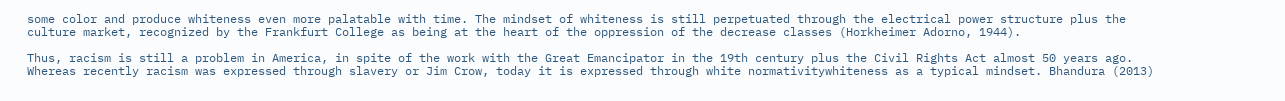some color and produce whiteness even more palatable with time. The mindset of whiteness is still perpetuated through the electrical power structure plus the culture market, recognized by the Frankfurt College as being at the heart of the oppression of the decrease classes (Horkheimer Adorno, 1944).

Thus, racism is still a problem in America, in spite of the work with the Great Emancipator in the 19th century plus the Civil Rights Act almost 50 years ago. Whereas recently racism was expressed through slavery or Jim Crow, today it is expressed through white normativitywhiteness as a typical mindset. Bhandura (2013)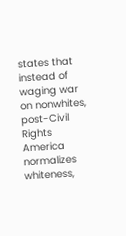states that instead of waging war on nonwhites, post-Civil Rights America normalizes whiteness,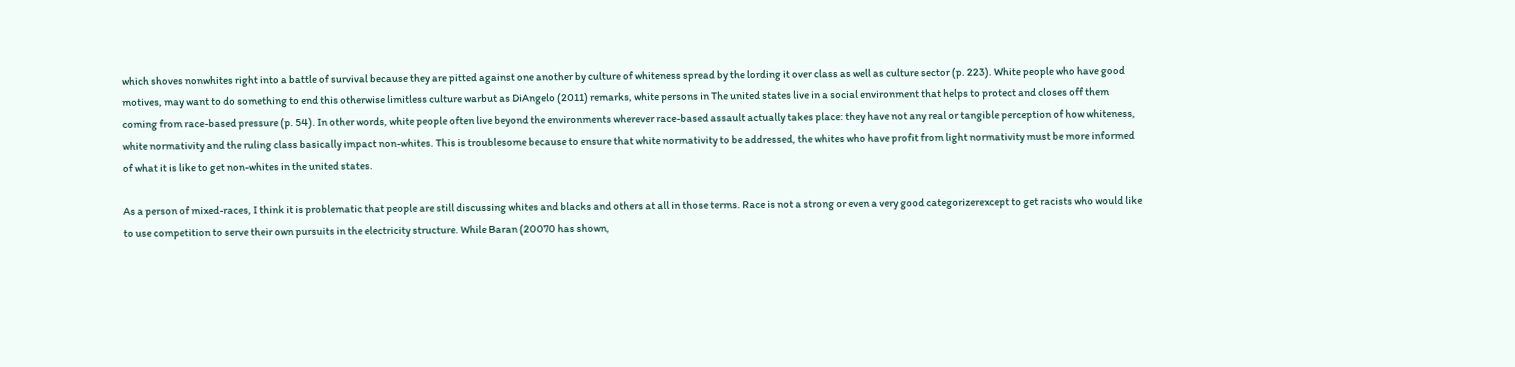which shoves nonwhites right into a battle of survival because they are pitted against one another by culture of whiteness spread by the lording it over class as well as culture sector (p. 223). White people who have good motives, may want to do something to end this otherwise limitless culture warbut as DiAngelo (2011) remarks, white persons in The united states live in a social environment that helps to protect and closes off them coming from race-based pressure (p. 54). In other words, white people often live beyond the environments wherever race-based assault actually takes place: they have not any real or tangible perception of how whiteness, white normativity and the ruling class basically impact non-whites. This is troublesome because to ensure that white normativity to be addressed, the whites who have profit from light normativity must be more informed of what it is like to get non-whites in the united states.

As a person of mixed-races, I think it is problematic that people are still discussing whites and blacks and others at all in those terms. Race is not a strong or even a very good categorizerexcept to get racists who would like to use competition to serve their own pursuits in the electricity structure. While Baran (20070 has shown,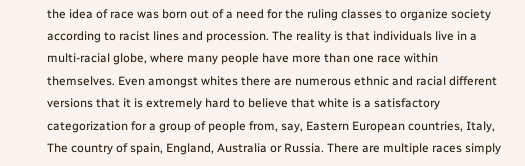the idea of race was born out of a need for the ruling classes to organize society according to racist lines and procession. The reality is that individuals live in a multi-racial globe, where many people have more than one race within themselves. Even amongst whites there are numerous ethnic and racial different versions that it is extremely hard to believe that white is a satisfactory categorization for a group of people from, say, Eastern European countries, Italy, The country of spain, England, Australia or Russia. There are multiple races simply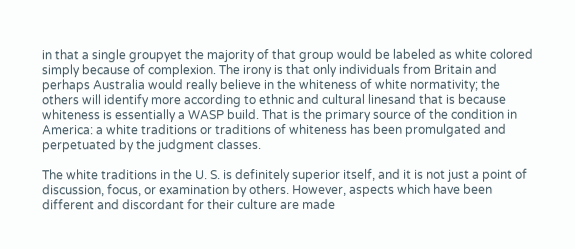in that a single groupyet the majority of that group would be labeled as white colored simply because of complexion. The irony is that only individuals from Britain and perhaps Australia would really believe in the whiteness of white normativity; the others will identify more according to ethnic and cultural linesand that is because whiteness is essentially a WASP build. That is the primary source of the condition in America: a white traditions or traditions of whiteness has been promulgated and perpetuated by the judgment classes.

The white traditions in the U. S. is definitely superior itself, and it is not just a point of discussion, focus, or examination by others. However, aspects which have been different and discordant for their culture are made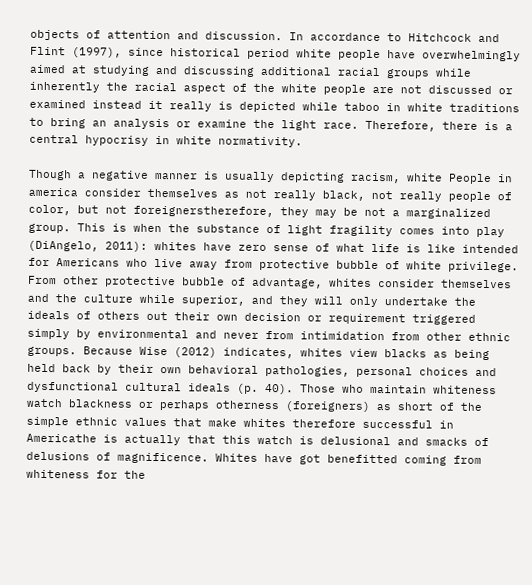objects of attention and discussion. In accordance to Hitchcock and Flint (1997), since historical period white people have overwhelmingly aimed at studying and discussing additional racial groups while inherently the racial aspect of the white people are not discussed or examined instead it really is depicted while taboo in white traditions to bring an analysis or examine the light race. Therefore, there is a central hypocrisy in white normativity.

Though a negative manner is usually depicting racism, white People in america consider themselves as not really black, not really people of color, but not foreignerstherefore, they may be not a marginalized group. This is when the substance of light fragility comes into play (DiAngelo, 2011): whites have zero sense of what life is like intended for Americans who live away from protective bubble of white privilege. From other protective bubble of advantage, whites consider themselves and the culture while superior, and they will only undertake the ideals of others out their own decision or requirement triggered simply by environmental and never from intimidation from other ethnic groups. Because Wise (2012) indicates, whites view blacks as being held back by their own behavioral pathologies, personal choices and dysfunctional cultural ideals (p. 40). Those who maintain whiteness watch blackness or perhaps otherness (foreigners) as short of the simple ethnic values that make whites therefore successful in Americathe is actually that this watch is delusional and smacks of delusions of magnificence. Whites have got benefitted coming from whiteness for the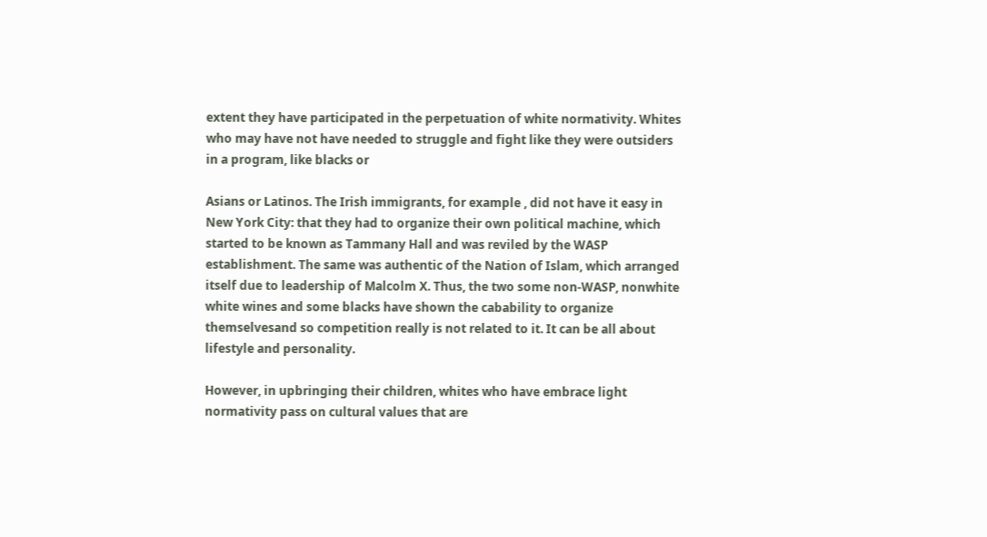extent they have participated in the perpetuation of white normativity. Whites who may have not have needed to struggle and fight like they were outsiders in a program, like blacks or

Asians or Latinos. The Irish immigrants, for example , did not have it easy in New York City: that they had to organize their own political machine, which started to be known as Tammany Hall and was reviled by the WASP establishment. The same was authentic of the Nation of Islam, which arranged itself due to leadership of Malcolm X. Thus, the two some non-WASP, nonwhite white wines and some blacks have shown the cabability to organize themselvesand so competition really is not related to it. It can be all about lifestyle and personality.

However, in upbringing their children, whites who have embrace light normativity pass on cultural values that are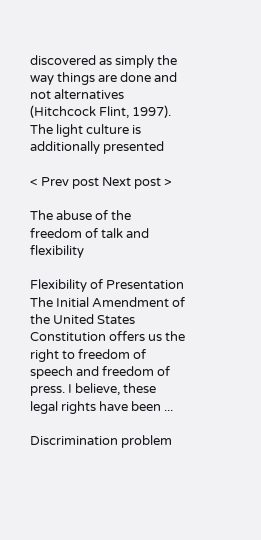discovered as simply the way things are done and not alternatives (Hitchcock Flint, 1997). The light culture is additionally presented

< Prev post Next post >

The abuse of the freedom of talk and flexibility

Flexibility of Presentation The Initial Amendment of the United States Constitution offers us the right to freedom of speech and freedom of press. I believe, these legal rights have been ...

Discrimination problem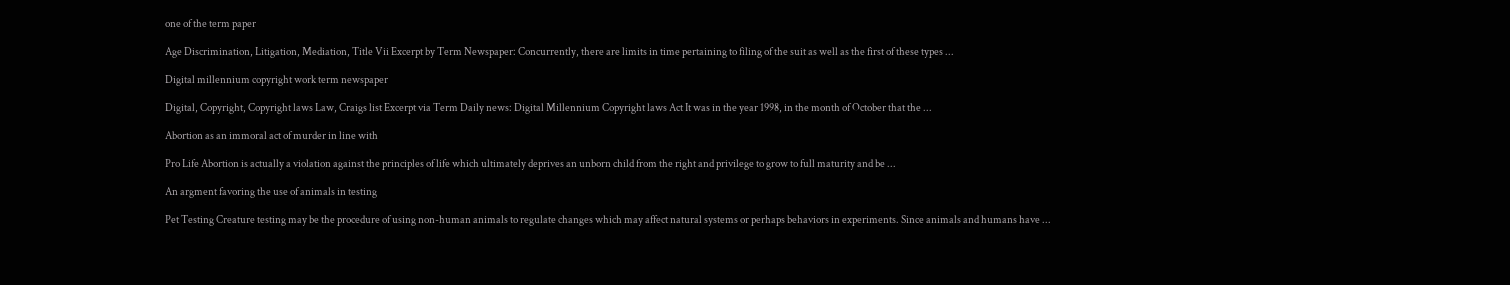one of the term paper

Age Discrimination, Litigation, Mediation, Title Vii Excerpt by Term Newspaper: Concurrently, there are limits in time pertaining to filing of the suit as well as the first of these types ...

Digital millennium copyright work term newspaper

Digital, Copyright, Copyright laws Law, Craigs list Excerpt via Term Daily news: Digital Millennium Copyright laws Act It was in the year 1998, in the month of October that the ...

Abortion as an immoral act of murder in line with

Pro Life Abortion is actually a violation against the principles of life which ultimately deprives an unborn child from the right and privilege to grow to full maturity and be ...

An argment favoring the use of animals in testing

Pet Testing Creature testing may be the procedure of using non-human animals to regulate changes which may affect natural systems or perhaps behaviors in experiments. Since animals and humans have ...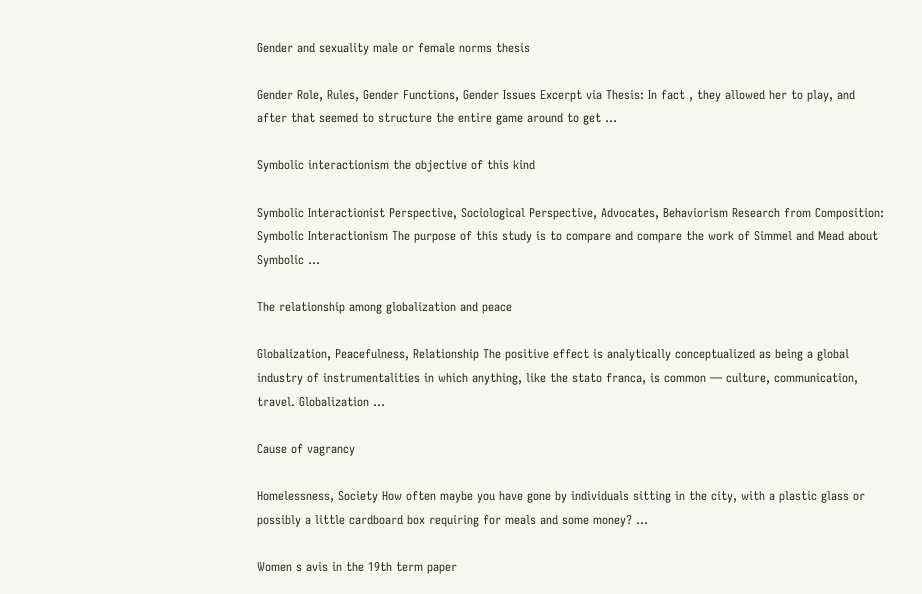Gender and sexuality male or female norms thesis

Gender Role, Rules, Gender Functions, Gender Issues Excerpt via Thesis: In fact , they allowed her to play, and after that seemed to structure the entire game around to get ...

Symbolic interactionism the objective of this kind

Symbolic Interactionist Perspective, Sociological Perspective, Advocates, Behaviorism Research from Composition: Symbolic Interactionism The purpose of this study is to compare and compare the work of Simmel and Mead about Symbolic ...

The relationship among globalization and peace

Globalization, Peacefulness, Relationship The positive effect is analytically conceptualized as being a global industry of instrumentalities in which anything, like the stato franca, is common — culture, communication, travel. Globalization ...

Cause of vagrancy

Homelessness, Society How often maybe you have gone by individuals sitting in the city, with a plastic glass or possibly a little cardboard box requiring for meals and some money? ...

Women s avis in the 19th term paper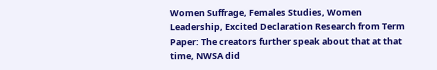Women Suffrage, Females Studies, Women Leadership, Excited Declaration Research from Term Paper: The creators further speak about that at that time, NWSA did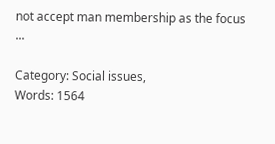not accept man membership as the focus ...

Category: Social issues,
Words: 1564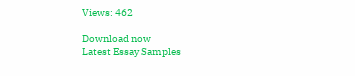Views: 462

Download now
Latest Essay Samples